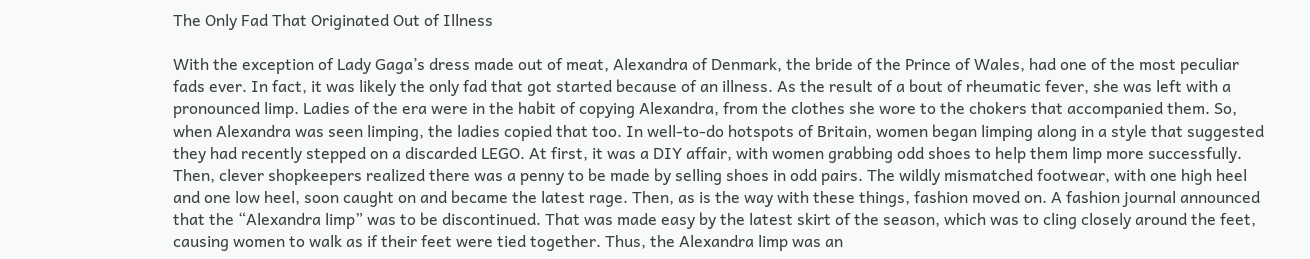The Only Fad That Originated Out of Illness

With the exception of Lady Gaga’s dress made out of meat, Alexandra of Denmark, the bride of the Prince of Wales, had one of the most peculiar fads ever. In fact, it was likely the only fad that got started because of an illness. As the result of a bout of rheumatic fever, she was left with a pronounced limp. Ladies of the era were in the habit of copying Alexandra, from the clothes she wore to the chokers that accompanied them. So, when Alexandra was seen limping, the ladies copied that too. In well-to-do hotspots of Britain, women began limping along in a style that suggested they had recently stepped on a discarded LEGO. At first, it was a DIY affair, with women grabbing odd shoes to help them limp more successfully. Then, clever shopkeepers realized there was a penny to be made by selling shoes in odd pairs. The wildly mismatched footwear, with one high heel and one low heel, soon caught on and became the latest rage. Then, as is the way with these things, fashion moved on. A fashion journal announced that the “Alexandra limp” was to be discontinued. That was made easy by the latest skirt of the season, which was to cling closely around the feet, causing women to walk as if their feet were tied together. Thus, the Alexandra limp was an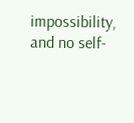impossibility, and no self-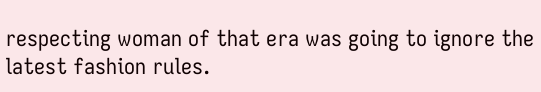respecting woman of that era was going to ignore the latest fashion rules.